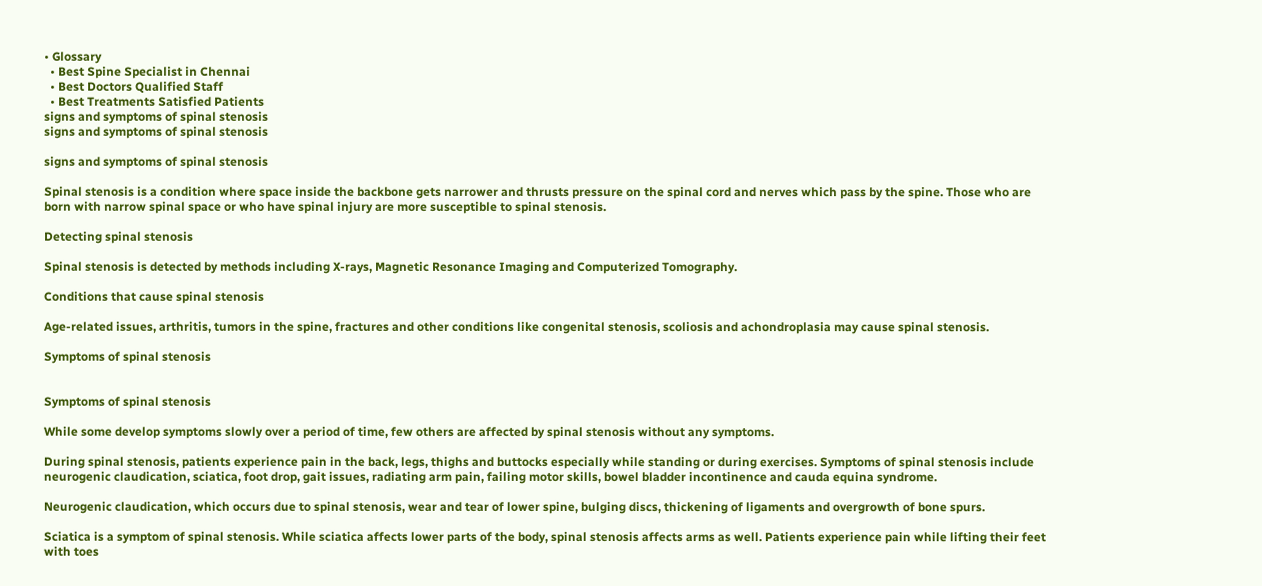• Glossary
  • Best Spine Specialist in Chennai
  • Best Doctors Qualified Staff
  • Best Treatments Satisfied Patients
signs and symptoms of spinal stenosis
signs and symptoms of spinal stenosis

signs and symptoms of spinal stenosis

Spinal stenosis is a condition where space inside the backbone gets narrower and thrusts pressure on the spinal cord and nerves which pass by the spine. Those who are born with narrow spinal space or who have spinal injury are more susceptible to spinal stenosis.

Detecting spinal stenosis

Spinal stenosis is detected by methods including X-rays, Magnetic Resonance Imaging and Computerized Tomography.

Conditions that cause spinal stenosis

Age-related issues, arthritis, tumors in the spine, fractures and other conditions like congenital stenosis, scoliosis and achondroplasia may cause spinal stenosis.

Symptoms of spinal stenosis


Symptoms of spinal stenosis

While some develop symptoms slowly over a period of time, few others are affected by spinal stenosis without any symptoms.

During spinal stenosis, patients experience pain in the back, legs, thighs and buttocks especially while standing or during exercises. Symptoms of spinal stenosis include neurogenic claudication, sciatica, foot drop, gait issues, radiating arm pain, failing motor skills, bowel bladder incontinence and cauda equina syndrome.

Neurogenic claudication, which occurs due to spinal stenosis, wear and tear of lower spine, bulging discs, thickening of ligaments and overgrowth of bone spurs.

Sciatica is a symptom of spinal stenosis. While sciatica affects lower parts of the body, spinal stenosis affects arms as well. Patients experience pain while lifting their feet with toes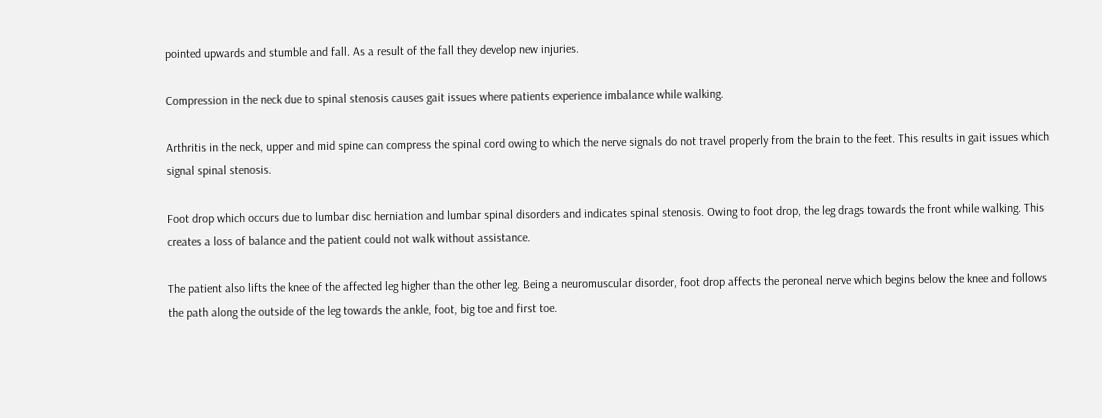pointed upwards and stumble and fall. As a result of the fall they develop new injuries.

Compression in the neck due to spinal stenosis causes gait issues where patients experience imbalance while walking.

Arthritis in the neck, upper and mid spine can compress the spinal cord owing to which the nerve signals do not travel properly from the brain to the feet. This results in gait issues which signal spinal stenosis.

Foot drop which occurs due to lumbar disc herniation and lumbar spinal disorders and indicates spinal stenosis. Owing to foot drop, the leg drags towards the front while walking. This creates a loss of balance and the patient could not walk without assistance.

The patient also lifts the knee of the affected leg higher than the other leg. Being a neuromuscular disorder, foot drop affects the peroneal nerve which begins below the knee and follows the path along the outside of the leg towards the ankle, foot, big toe and first toe.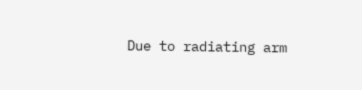Due to radiating arm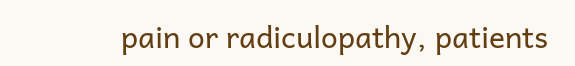pain or radiculopathy, patients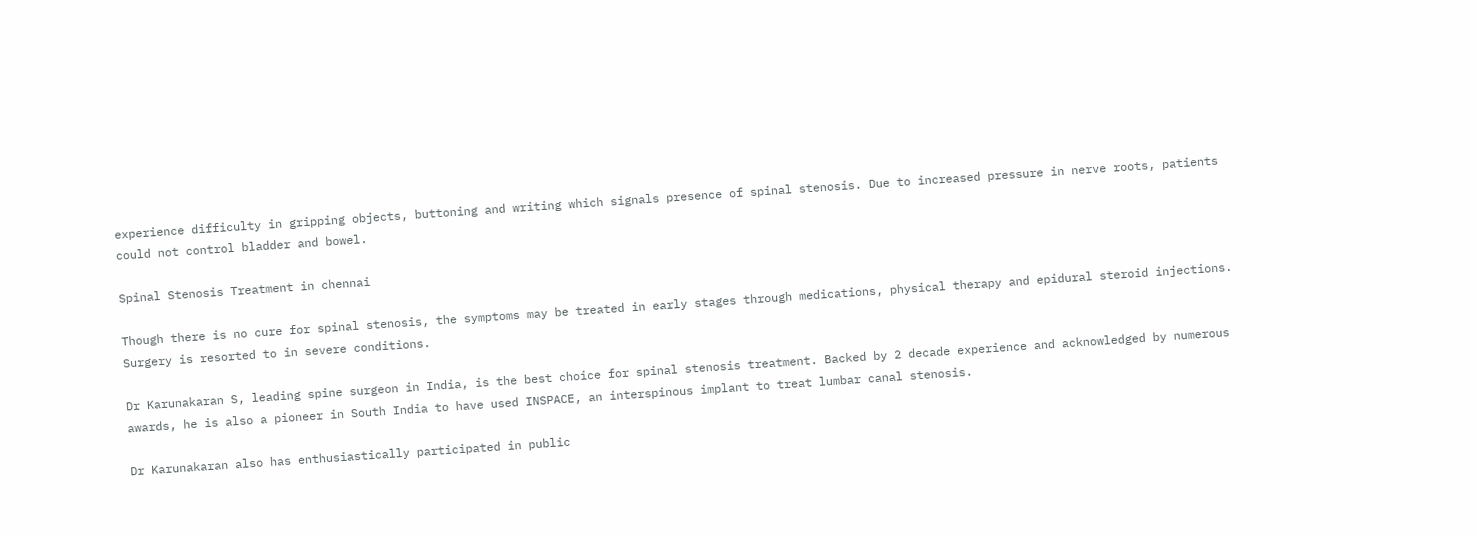experience difficulty in gripping objects, buttoning and writing which signals presence of spinal stenosis. Due to increased pressure in nerve roots, patients could not control bladder and bowel.

Spinal Stenosis Treatment in chennai

Though there is no cure for spinal stenosis, the symptoms may be treated in early stages through medications, physical therapy and epidural steroid injections. Surgery is resorted to in severe conditions.

Dr Karunakaran S, leading spine surgeon in India, is the best choice for spinal stenosis treatment. Backed by 2 decade experience and acknowledged by numerous awards, he is also a pioneer in South India to have used INSPACE, an interspinous implant to treat lumbar canal stenosis.

Dr Karunakaran also has enthusiastically participated in public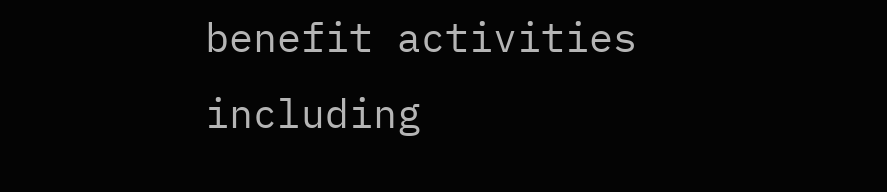benefit activities including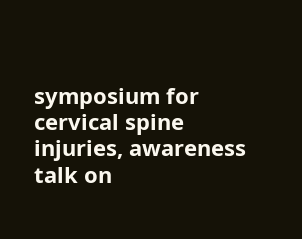symposium for cervical spine injuries, awareness talk on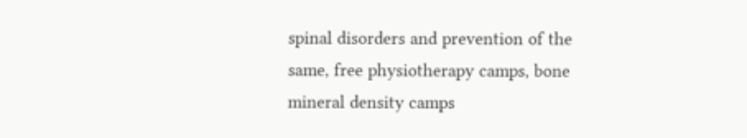spinal disorders and prevention of the same, free physiotherapy camps, bone mineral density camps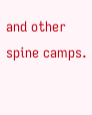and other spine camps.